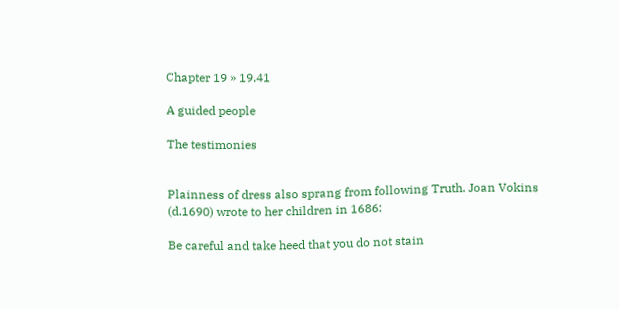Chapter 19 » 19.41

A guided people

The testimonies


Plainness of dress also sprang from following Truth. Joan Vokins (d.1690) wrote to her children in 1686:

Be careful and take heed that you do not stain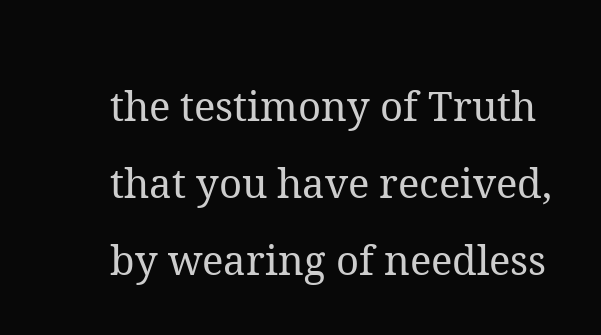the testimony of Truth that you have received, by wearing of needless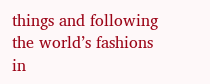things and following the world’s fashions in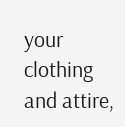your clothing and attire,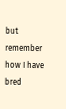but remember how I have bred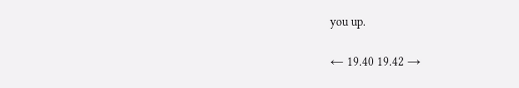you up.

← 19.40 19.42 →